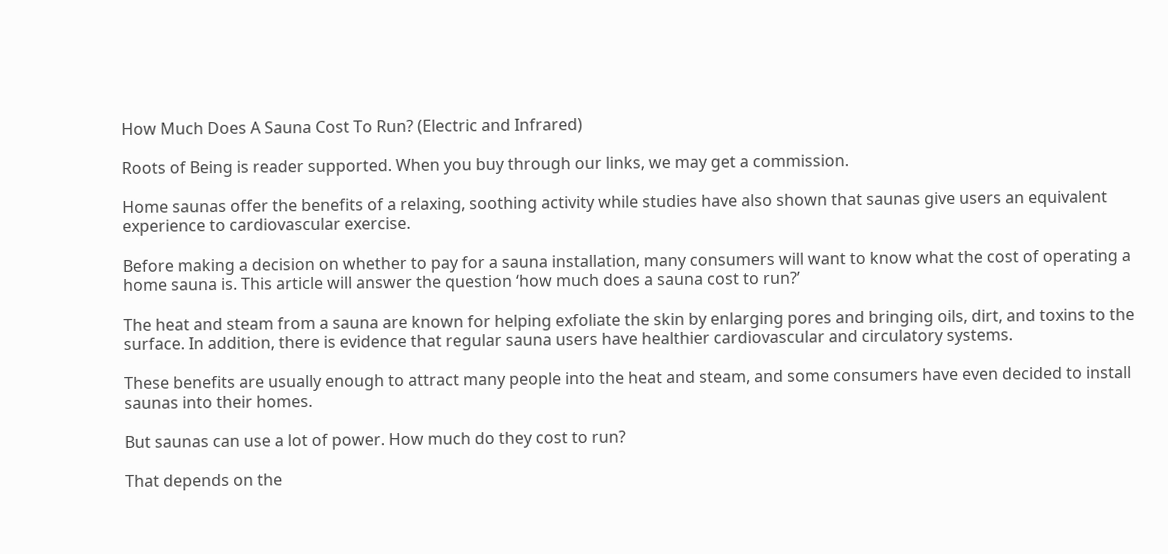How Much Does A Sauna Cost To Run? (Electric and Infrared)

Roots of Being is reader supported. When you buy through our links, we may get a commission.

Home saunas offer the benefits of a relaxing, soothing activity while studies have also shown that saunas give users an equivalent experience to cardiovascular exercise.

Before making a decision on whether to pay for a sauna installation, many consumers will want to know what the cost of operating a home sauna is. This article will answer the question ‘how much does a sauna cost to run?’

The heat and steam from a sauna are known for helping exfoliate the skin by enlarging pores and bringing oils, dirt, and toxins to the surface. In addition, there is evidence that regular sauna users have healthier cardiovascular and circulatory systems.

These benefits are usually enough to attract many people into the heat and steam, and some consumers have even decided to install saunas into their homes.

But saunas can use a lot of power. How much do they cost to run?

That depends on the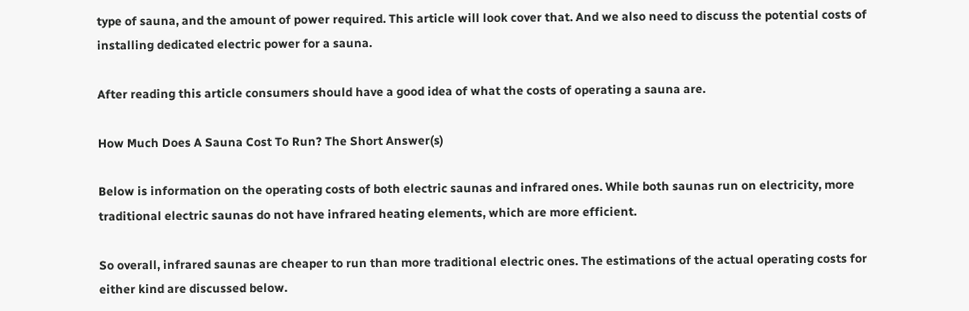type of sauna, and the amount of power required. This article will look cover that. And we also need to discuss the potential costs of installing dedicated electric power for a sauna.

After reading this article consumers should have a good idea of what the costs of operating a sauna are.

How Much Does A Sauna Cost To Run? The Short Answer(s)

Below is information on the operating costs of both electric saunas and infrared ones. While both saunas run on electricity, more traditional electric saunas do not have infrared heating elements, which are more efficient.

So overall, infrared saunas are cheaper to run than more traditional electric ones. The estimations of the actual operating costs for either kind are discussed below.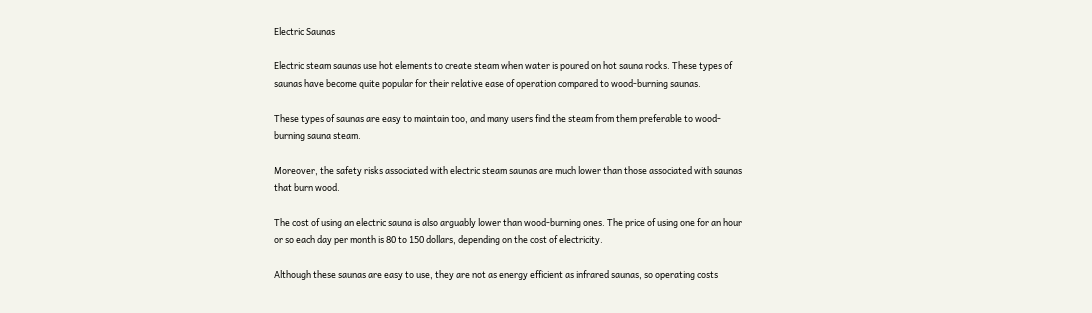Electric Saunas

Electric steam saunas use hot elements to create steam when water is poured on hot sauna rocks. These types of saunas have become quite popular for their relative ease of operation compared to wood-burning saunas.

These types of saunas are easy to maintain too, and many users find the steam from them preferable to wood-burning sauna steam.

Moreover, the safety risks associated with electric steam saunas are much lower than those associated with saunas that burn wood.

The cost of using an electric sauna is also arguably lower than wood-burning ones. The price of using one for an hour or so each day per month is 80 to 150 dollars, depending on the cost of electricity.

Although these saunas are easy to use, they are not as energy efficient as infrared saunas, so operating costs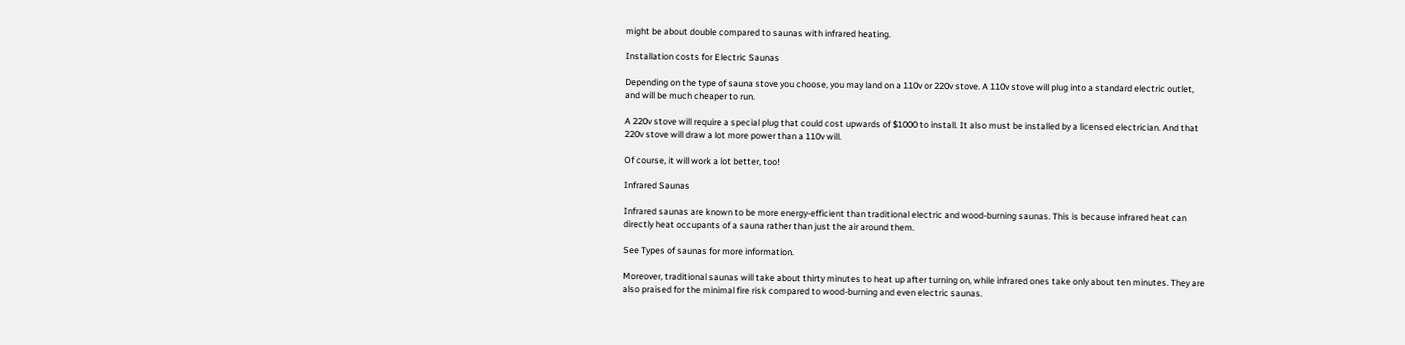might be about double compared to saunas with infrared heating.

Installation costs for Electric Saunas

Depending on the type of sauna stove you choose, you may land on a 110v or 220v stove. A 110v stove will plug into a standard electric outlet, and will be much cheaper to run.

A 220v stove will require a special plug that could cost upwards of $1000 to install. It also must be installed by a licensed electrician. And that 220v stove will draw a lot more power than a 110v will.

Of course, it will work a lot better, too!

Infrared Saunas

Infrared saunas are known to be more energy-efficient than traditional electric and wood-burning saunas. This is because infrared heat can directly heat occupants of a sauna rather than just the air around them.

See Types of saunas for more information.

Moreover, traditional saunas will take about thirty minutes to heat up after turning on, while infrared ones take only about ten minutes. They are also praised for the minimal fire risk compared to wood-burning and even electric saunas.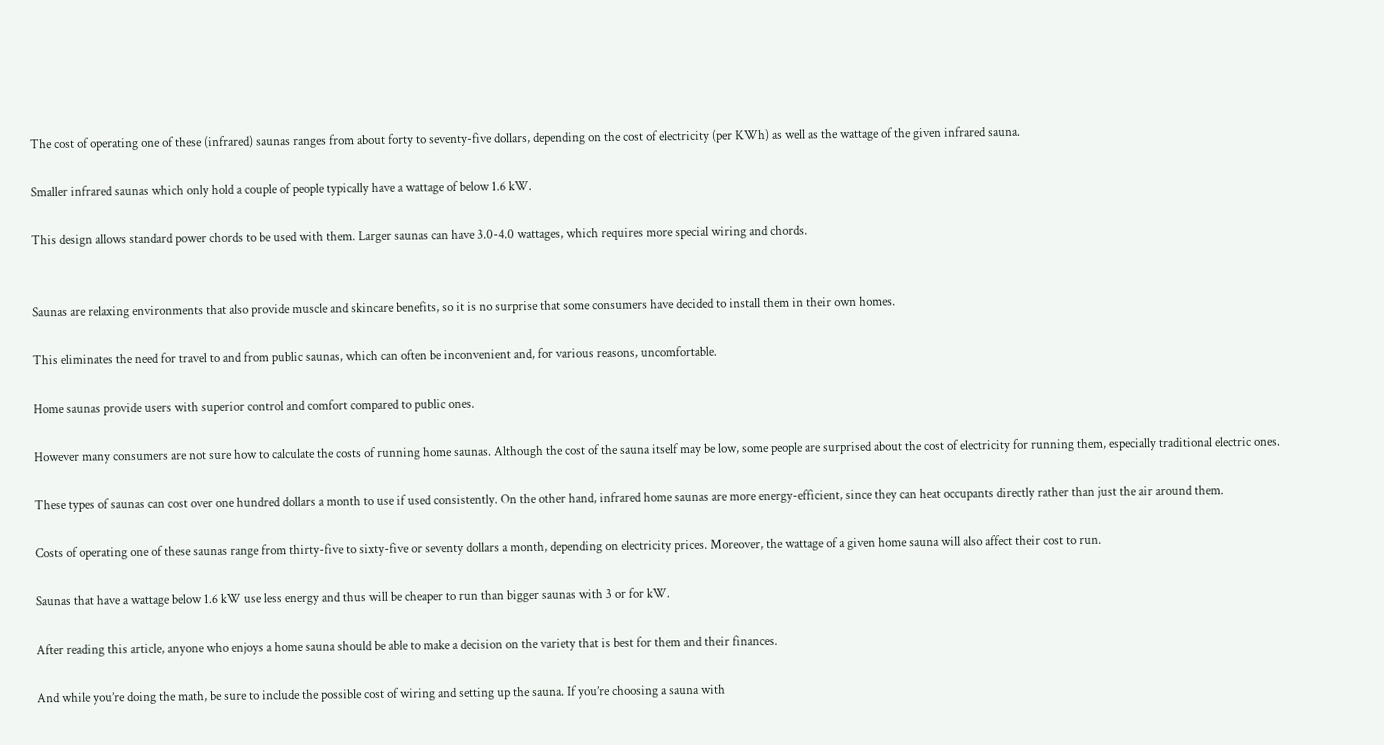The cost of operating one of these (infrared) saunas ranges from about forty to seventy-five dollars, depending on the cost of electricity (per KWh) as well as the wattage of the given infrared sauna.

Smaller infrared saunas which only hold a couple of people typically have a wattage of below 1.6 kW.

This design allows standard power chords to be used with them. Larger saunas can have 3.0-4.0 wattages, which requires more special wiring and chords.


Saunas are relaxing environments that also provide muscle and skincare benefits, so it is no surprise that some consumers have decided to install them in their own homes.

This eliminates the need for travel to and from public saunas, which can often be inconvenient and, for various reasons, uncomfortable.

Home saunas provide users with superior control and comfort compared to public ones.

However many consumers are not sure how to calculate the costs of running home saunas. Although the cost of the sauna itself may be low, some people are surprised about the cost of electricity for running them, especially traditional electric ones.

These types of saunas can cost over one hundred dollars a month to use if used consistently. On the other hand, infrared home saunas are more energy-efficient, since they can heat occupants directly rather than just the air around them.

Costs of operating one of these saunas range from thirty-five to sixty-five or seventy dollars a month, depending on electricity prices. Moreover, the wattage of a given home sauna will also affect their cost to run.

Saunas that have a wattage below 1.6 kW use less energy and thus will be cheaper to run than bigger saunas with 3 or for kW.

After reading this article, anyone who enjoys a home sauna should be able to make a decision on the variety that is best for them and their finances.

And while you’re doing the math, be sure to include the possible cost of wiring and setting up the sauna. If you’re choosing a sauna with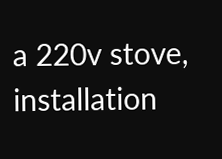a 220v stove, installation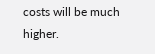costs will be much higher.